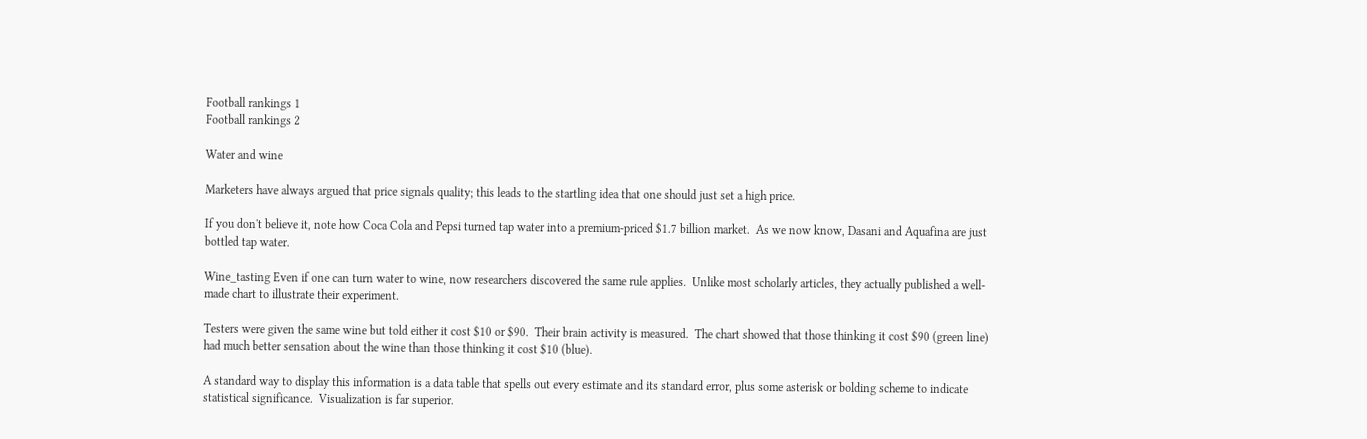Football rankings 1
Football rankings 2

Water and wine

Marketers have always argued that price signals quality; this leads to the startling idea that one should just set a high price.

If you don't believe it, note how Coca Cola and Pepsi turned tap water into a premium-priced $1.7 billion market.  As we now know, Dasani and Aquafina are just bottled tap water.

Wine_tasting Even if one can turn water to wine, now researchers discovered the same rule applies.  Unlike most scholarly articles, they actually published a well-made chart to illustrate their experiment.

Testers were given the same wine but told either it cost $10 or $90.  Their brain activity is measured.  The chart showed that those thinking it cost $90 (green line) had much better sensation about the wine than those thinking it cost $10 (blue).

A standard way to display this information is a data table that spells out every estimate and its standard error, plus some asterisk or bolding scheme to indicate statistical significance.  Visualization is far superior.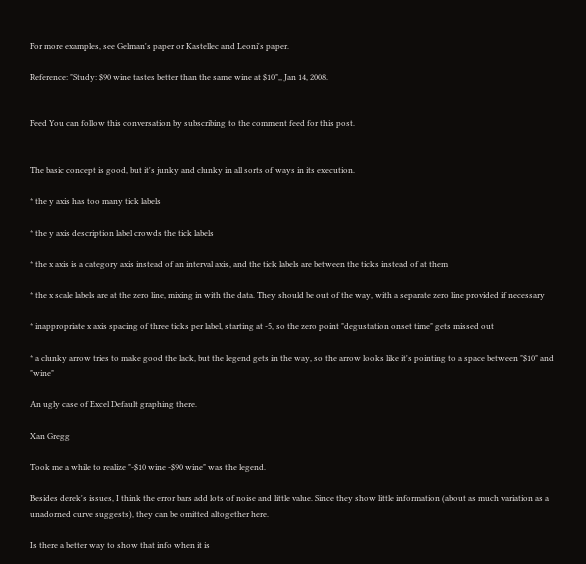For more examples, see Gelman's paper or Kastellec and Leoni's paper.

Reference: "Study: $90 wine tastes better than the same wine at $10",, Jan 14, 2008.


Feed You can follow this conversation by subscribing to the comment feed for this post.


The basic concept is good, but it's junky and clunky in all sorts of ways in its execution.

* the y axis has too many tick labels

* the y axis description label crowds the tick labels

* the x axis is a category axis instead of an interval axis, and the tick labels are between the ticks instead of at them

* the x scale labels are at the zero line, mixing in with the data. They should be out of the way, with a separate zero line provided if necessary

* inappropriate x axis spacing of three ticks per label, starting at -5, so the zero point "degustation onset time" gets missed out

* a clunky arrow tries to make good the lack, but the legend gets in the way, so the arrow looks like it's pointing to a space between "$10" and "wine"

An ugly case of Excel Default graphing there.

Xan Gregg

Took me a while to realize "-$10 wine -$90 wine" was the legend.

Besides derek's issues, I think the error bars add lots of noise and little value. Since they show little information (about as much variation as a unadorned curve suggests), they can be omitted altogether here.

Is there a better way to show that info when it is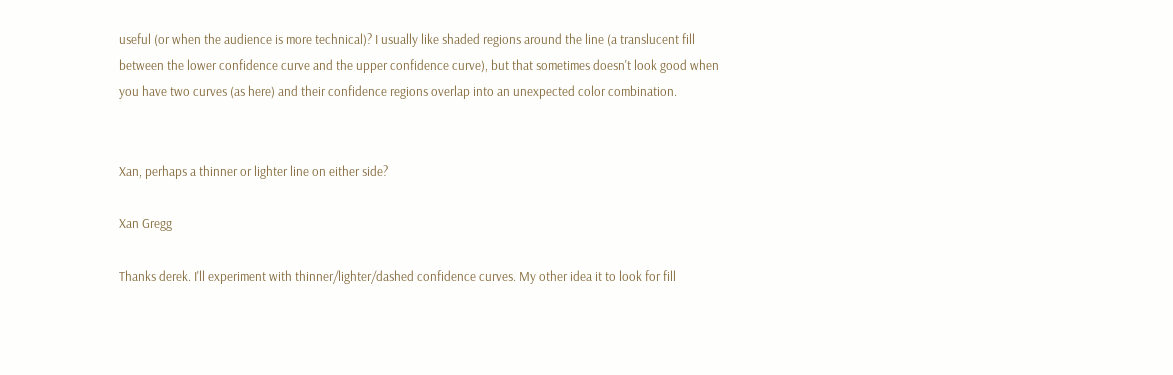useful (or when the audience is more technical)? I usually like shaded regions around the line (a translucent fill between the lower confidence curve and the upper confidence curve), but that sometimes doesn't look good when you have two curves (as here) and their confidence regions overlap into an unexpected color combination.


Xan, perhaps a thinner or lighter line on either side?

Xan Gregg

Thanks derek. I'll experiment with thinner/lighter/dashed confidence curves. My other idea it to look for fill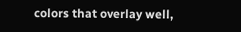colors that overlay well,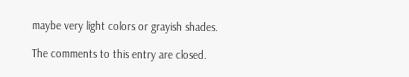maybe very light colors or grayish shades.

The comments to this entry are closed.